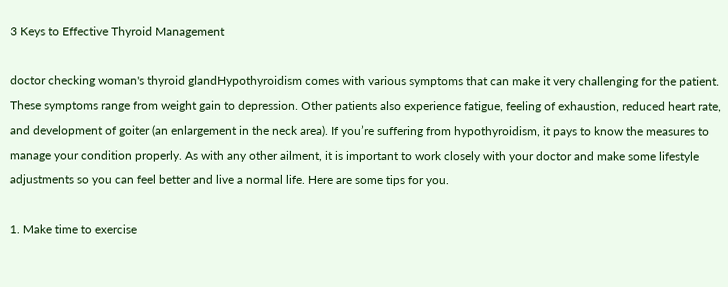3 Keys to Effective Thyroid Management

doctor checking woman's thyroid glandHypothyroidism comes with various symptoms that can make it very challenging for the patient. These symptoms range from weight gain to depression. Other patients also experience fatigue, feeling of exhaustion, reduced heart rate, and development of goiter (an enlargement in the neck area). If you’re suffering from hypothyroidism, it pays to know the measures to manage your condition properly. As with any other ailment, it is important to work closely with your doctor and make some lifestyle adjustments so you can feel better and live a normal life. Here are some tips for you.

1. Make time to exercise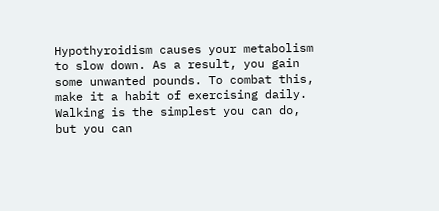Hypothyroidism causes your metabolism to slow down. As a result, you gain some unwanted pounds. To combat this, make it a habit of exercising daily. Walking is the simplest you can do, but you can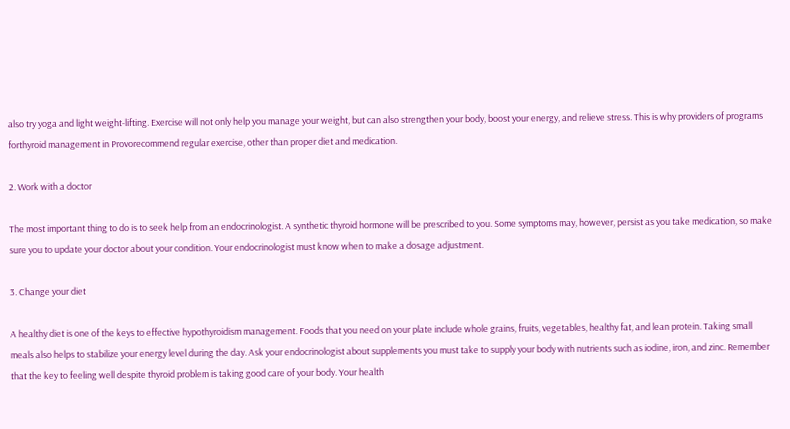also try yoga and light weight-lifting. Exercise will not only help you manage your weight, but can also strengthen your body, boost your energy, and relieve stress. This is why providers of programs forthyroid management in Provorecommend regular exercise, other than proper diet and medication.

2. Work with a doctor

The most important thing to do is to seek help from an endocrinologist. A synthetic thyroid hormone will be prescribed to you. Some symptoms may, however, persist as you take medication, so make sure you to update your doctor about your condition. Your endocrinologist must know when to make a dosage adjustment.

3. Change your diet

A healthy diet is one of the keys to effective hypothyroidism management. Foods that you need on your plate include whole grains, fruits, vegetables, healthy fat, and lean protein. Taking small meals also helps to stabilize your energy level during the day. Ask your endocrinologist about supplements you must take to supply your body with nutrients such as iodine, iron, and zinc. Remember that the key to feeling well despite thyroid problem is taking good care of your body. Your health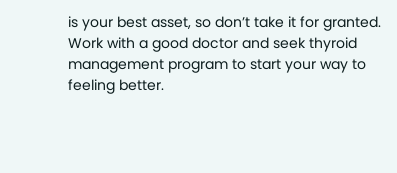is your best asset, so don’t take it for granted. Work with a good doctor and seek thyroid management program to start your way to feeling better.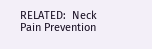RELATED:  Neck Pain Prevention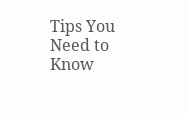Tips You Need to Know